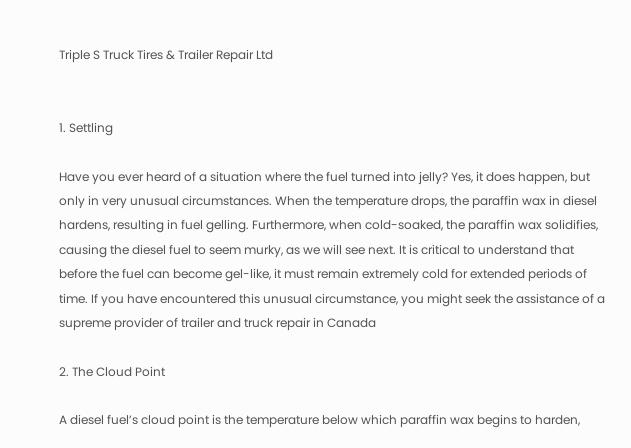Triple S Truck Tires & Trailer Repair Ltd


1. Settling

Have you ever heard of a situation where the fuel turned into jelly? Yes, it does happen, but only in very unusual circumstances. When the temperature drops, the paraffin wax in diesel hardens, resulting in fuel gelling. Furthermore, when cold-soaked, the paraffin wax solidifies, causing the diesel fuel to seem murky, as we will see next. It is critical to understand that before the fuel can become gel-like, it must remain extremely cold for extended periods of time. If you have encountered this unusual circumstance, you might seek the assistance of a supreme provider of trailer and truck repair in Canada

2. The Cloud Point

A diesel fuel’s cloud point is the temperature below which paraffin wax begins to harden,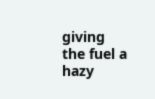giving the fuel a hazy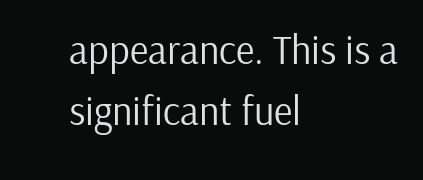appearance. This is a significant fuel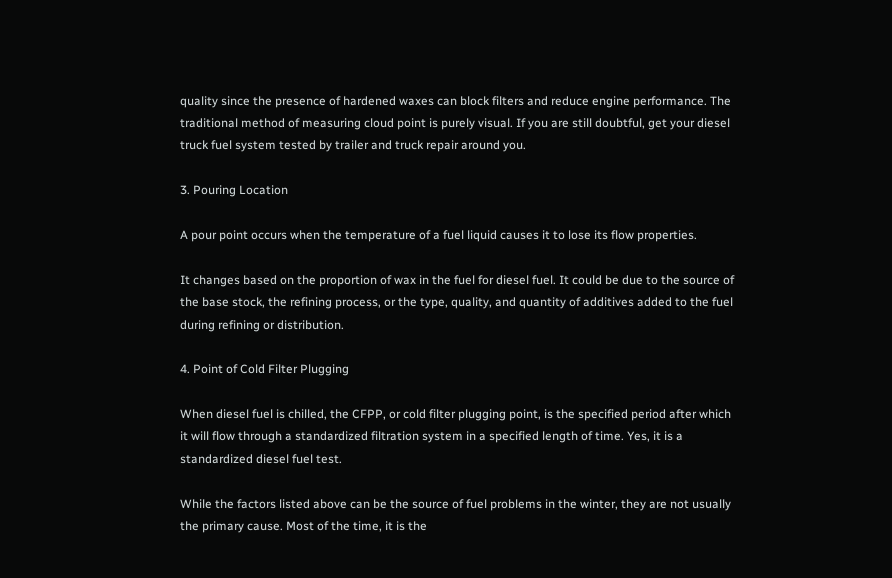quality since the presence of hardened waxes can block filters and reduce engine performance. The traditional method of measuring cloud point is purely visual. If you are still doubtful, get your diesel truck fuel system tested by trailer and truck repair around you.

3. Pouring Location

A pour point occurs when the temperature of a fuel liquid causes it to lose its flow properties.

It changes based on the proportion of wax in the fuel for diesel fuel. It could be due to the source of the base stock, the refining process, or the type, quality, and quantity of additives added to the fuel during refining or distribution.

4. Point of Cold Filter Plugging

When diesel fuel is chilled, the CFPP, or cold filter plugging point, is the specified period after which it will flow through a standardized filtration system in a specified length of time. Yes, it is a standardized diesel fuel test.

While the factors listed above can be the source of fuel problems in the winter, they are not usually the primary cause. Most of the time, it is the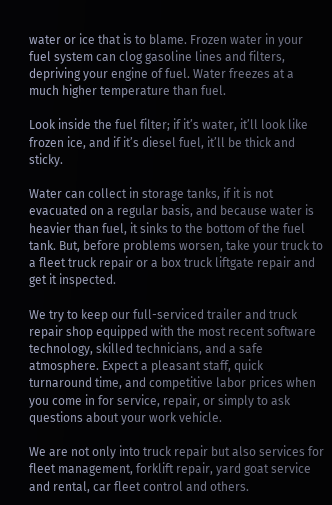water or ice that is to blame. Frozen water in your fuel system can clog gasoline lines and filters, depriving your engine of fuel. Water freezes at a much higher temperature than fuel.

Look inside the fuel filter; if it’s water, it’ll look like frozen ice, and if it’s diesel fuel, it’ll be thick and sticky.

Water can collect in storage tanks, if it is not evacuated on a regular basis, and because water is heavier than fuel, it sinks to the bottom of the fuel tank. But, before problems worsen, take your truck to a fleet truck repair or a box truck liftgate repair and get it inspected.

We try to keep our full-serviced trailer and truck repair shop equipped with the most recent software technology, skilled technicians, and a safe atmosphere. Expect a pleasant staff, quick turnaround time, and competitive labor prices when you come in for service, repair, or simply to ask questions about your work vehicle.

We are not only into truck repair but also services for fleet management, forklift repair, yard goat service and rental, car fleet control and others.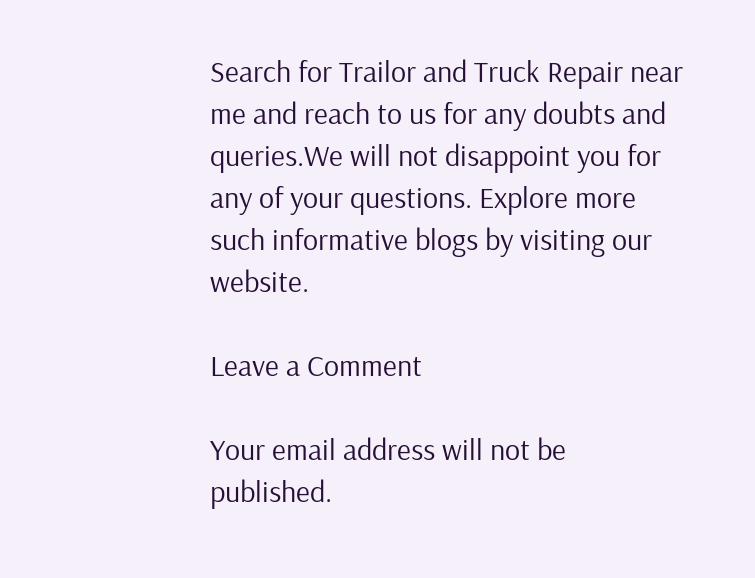Search for Trailor and Truck Repair near me and reach to us for any doubts and queries.We will not disappoint you for any of your questions. Explore more such informative blogs by visiting our website.

Leave a Comment

Your email address will not be published.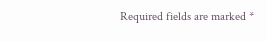Required fields are marked *